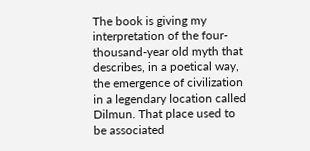The book is giving my interpretation of the four-thousand-year old myth that describes, in a poetical way, the emergence of civilization in a legendary location called Dilmun. That place used to be associated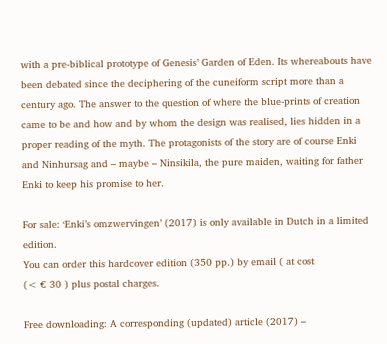with a pre-biblical prototype of Genesis’ Garden of Eden. Its whereabouts have been debated since the deciphering of the cuneiform script more than a century ago. The answer to the question of where the blue-prints of creation came to be and how and by whom the design was realised, lies hidden in a proper reading of the myth. The protagonists of the story are of course Enki and Ninhursag and – maybe – Ninsikila, the pure maiden, waiting for father Enki to keep his promise to her.

For sale: ‘Enki’s omzwervingen’ (2017) is only available in Dutch in a limited edition.
You can order this hardcover edition (350 pp.) by email ( at cost
(< € 30 ) plus postal charges.

Free downloading: A corresponding (updated) article (2017) –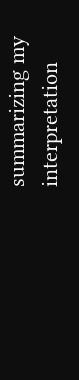summarizing my interpretation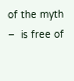of the myth –  is free of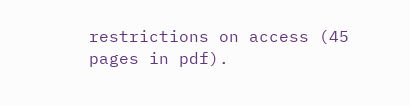restrictions on access (45 pages in pdf).